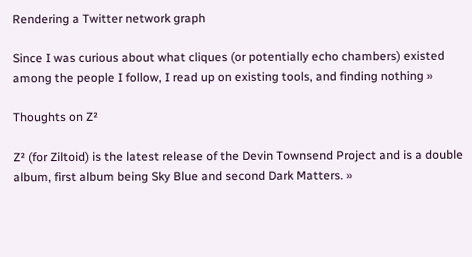Rendering a Twitter network graph

Since I was curious about what cliques (or potentially echo chambers) existed among the people I follow, I read up on existing tools, and finding nothing »

Thoughts on Z²

Z² (for Ziltoid) is the latest release of the Devin Townsend Project and is a double album, first album being Sky Blue and second Dark Matters. »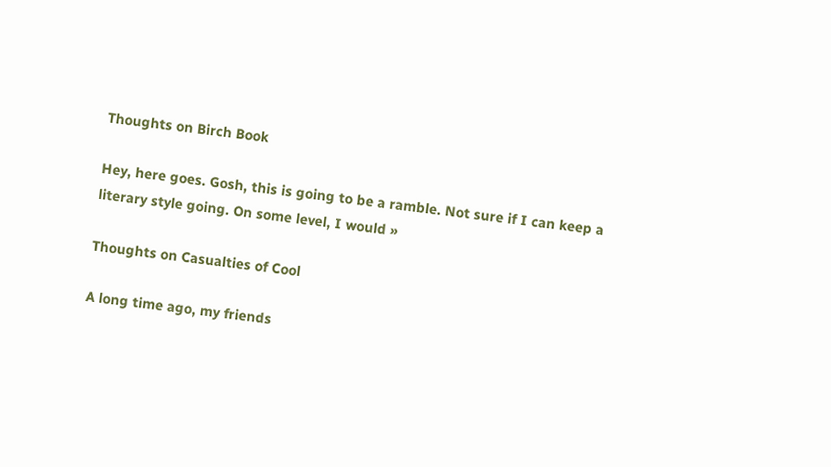Thoughts on Birch Book

Hey, here goes. Gosh, this is going to be a ramble. Not sure if I can keep a literary style going. On some level, I would »

Thoughts on Casualties of Cool

A long time ago, my friends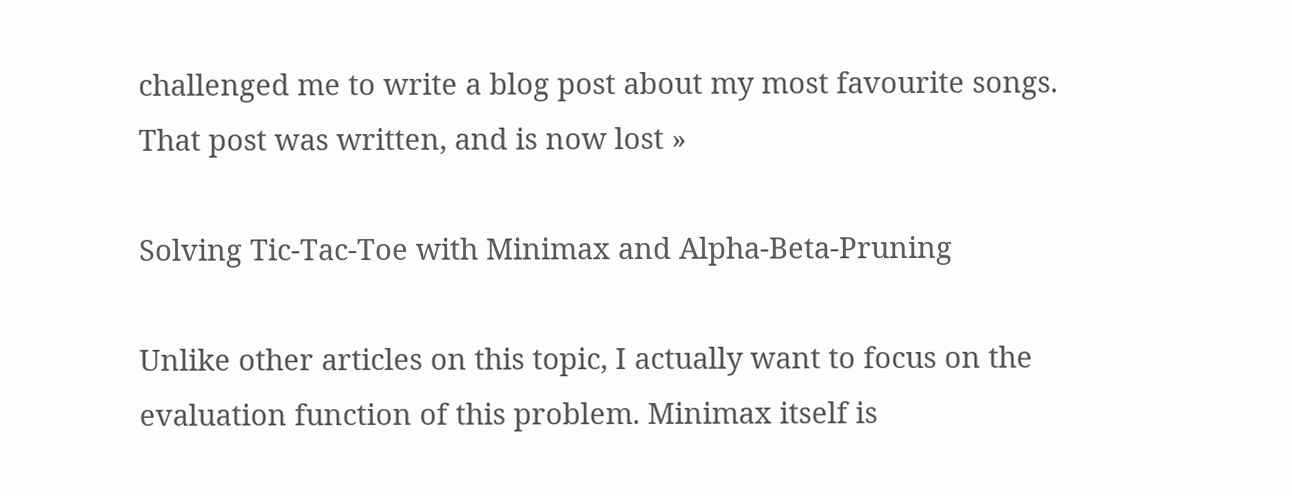challenged me to write a blog post about my most favourite songs. That post was written, and is now lost »

Solving Tic-Tac-Toe with Minimax and Alpha-Beta-Pruning

Unlike other articles on this topic, I actually want to focus on the evaluation function of this problem. Minimax itself is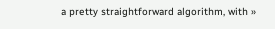a pretty straightforward algorithm, with »